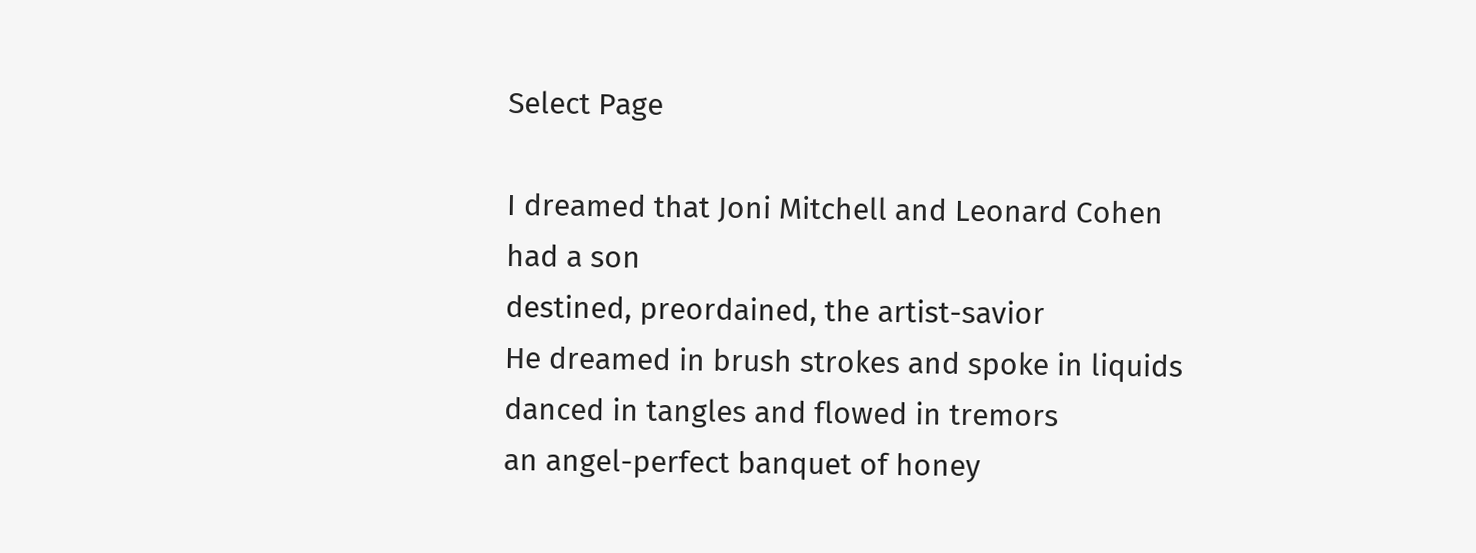Select Page

I dreamed that Joni Mitchell and Leonard Cohen had a son
destined, preordained, the artist-savior
He dreamed in brush strokes and spoke in liquids
danced in tangles and flowed in tremors
an angel-perfect banquet of honey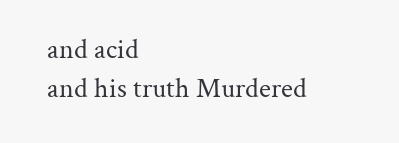and acid
and his truth Murdered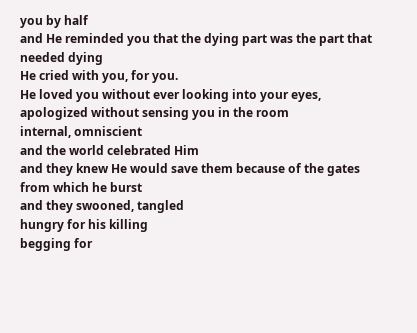you by half
and He reminded you that the dying part was the part that needed dying
He cried with you, for you.
He loved you without ever looking into your eyes, apologized without sensing you in the room
internal, omniscient
and the world celebrated Him
and they knew He would save them because of the gates from which he burst
and they swooned, tangled
hungry for his killing
begging for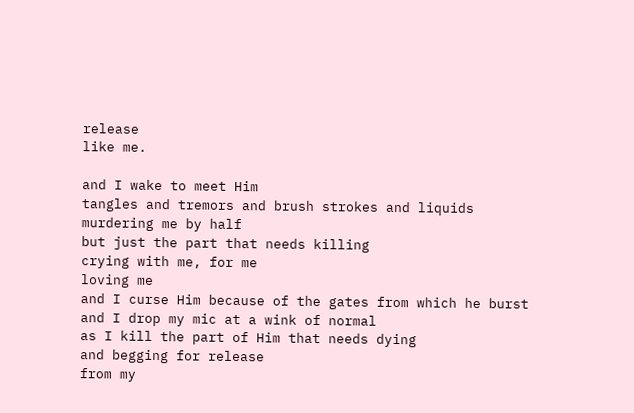release
like me.

and I wake to meet Him
tangles and tremors and brush strokes and liquids
murdering me by half
but just the part that needs killing
crying with me, for me
loving me
and I curse Him because of the gates from which he burst
and I drop my mic at a wink of normal
as I kill the part of Him that needs dying
and begging for release
from my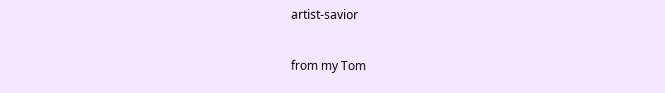artist-savior

from my Tom